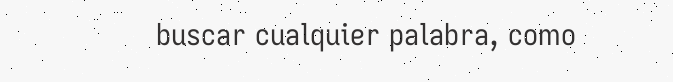buscar cualquier palabra, como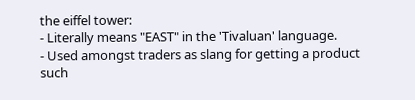the eiffel tower:
- Literally means "EAST" in the 'Tivaluan' language.
- Used amongst traders as slang for getting a product such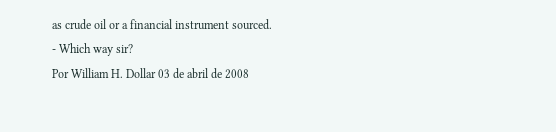as crude oil or a financial instrument sourced.
- Which way sir?
Por William H. Dollar 03 de abril de 2008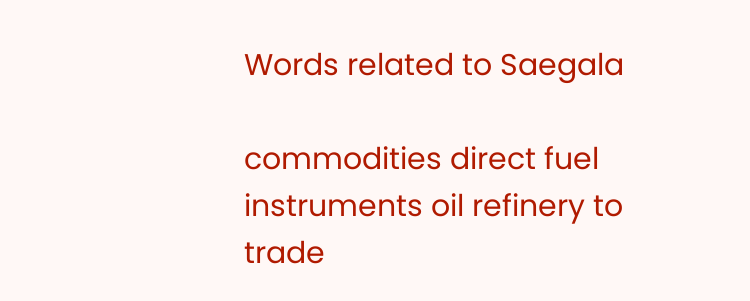Words related to Saegala

commodities direct fuel instruments oil refinery to trade